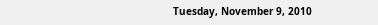Tuesday, November 9, 2010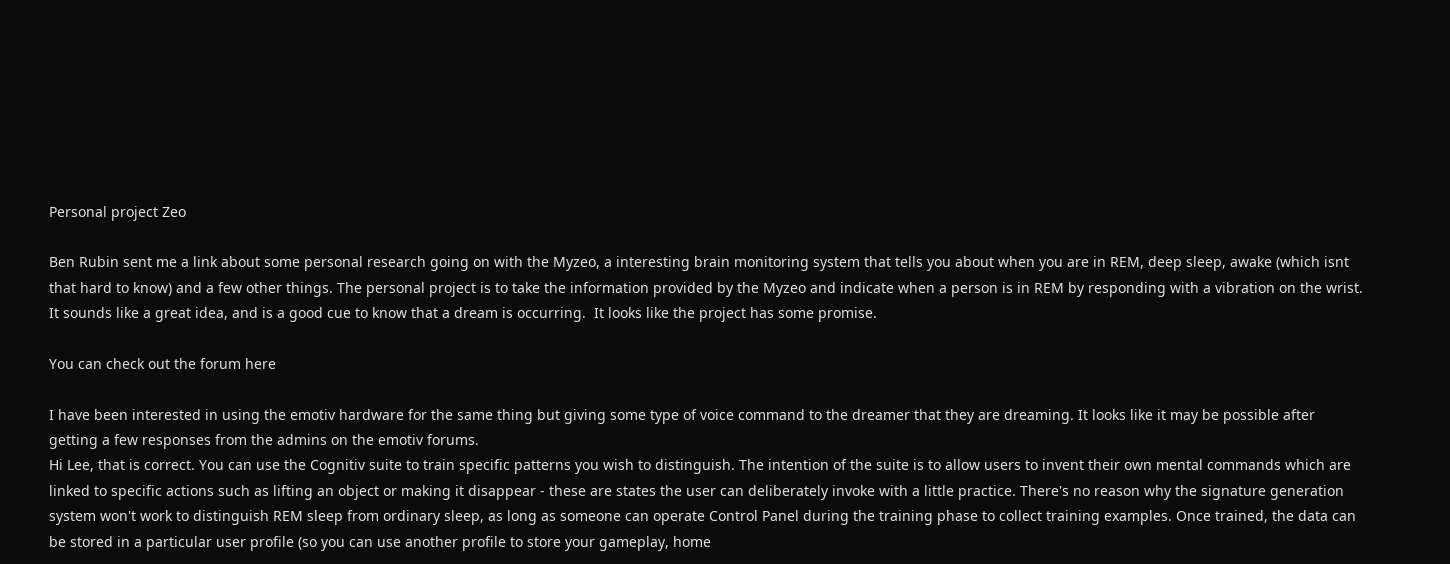Personal project Zeo

Ben Rubin sent me a link about some personal research going on with the Myzeo, a interesting brain monitoring system that tells you about when you are in REM, deep sleep, awake (which isnt that hard to know) and a few other things. The personal project is to take the information provided by the Myzeo and indicate when a person is in REM by responding with a vibration on the wrist. It sounds like a great idea, and is a good cue to know that a dream is occurring.  It looks like the project has some promise.

You can check out the forum here

I have been interested in using the emotiv hardware for the same thing but giving some type of voice command to the dreamer that they are dreaming. It looks like it may be possible after getting a few responses from the admins on the emotiv forums.
Hi Lee, that is correct. You can use the Cognitiv suite to train specific patterns you wish to distinguish. The intention of the suite is to allow users to invent their own mental commands which are linked to specific actions such as lifting an object or making it disappear - these are states the user can deliberately invoke with a little practice. There's no reason why the signature generation system won't work to distinguish REM sleep from ordinary sleep, as long as someone can operate Control Panel during the training phase to collect training examples. Once trained, the data can be stored in a particular user profile (so you can use another profile to store your gameplay, home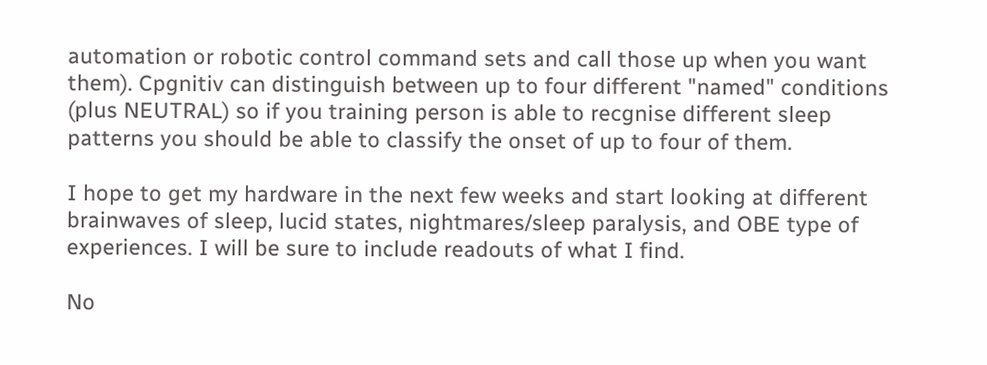automation or robotic control command sets and call those up when you want them). Cpgnitiv can distinguish between up to four different "named" conditions (plus NEUTRAL) so if you training person is able to recgnise different sleep patterns you should be able to classify the onset of up to four of them.

I hope to get my hardware in the next few weeks and start looking at different brainwaves of sleep, lucid states, nightmares/sleep paralysis, and OBE type of experiences. I will be sure to include readouts of what I find.

No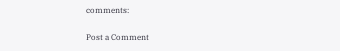comments:

Post a Comment